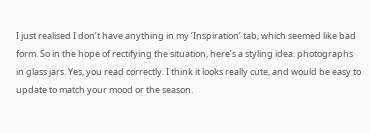I just realised I don’t have anything in my ‘Inspiration’ tab, which seemed like bad form. So in the hope of rectifying the situation, here’s a styling idea: photographs in glass jars. Yes, you read correctly. I think it looks really cute, and would be easy to update to match your mood or the season.